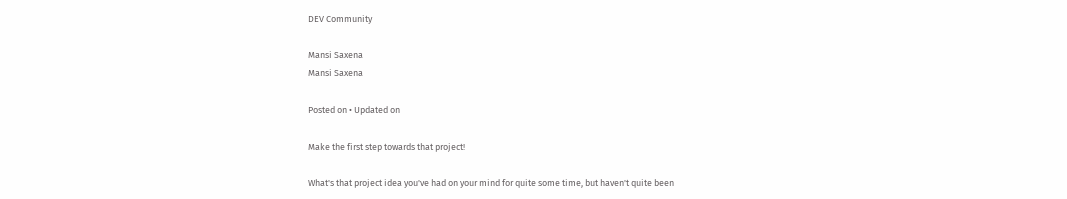DEV Community

Mansi Saxena
Mansi Saxena

Posted on • Updated on

Make the first step towards that project!

What's that project idea you've had on your mind for quite some time, but haven't quite been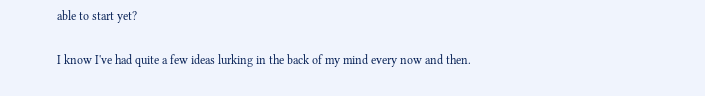able to start yet?

I know I've had quite a few ideas lurking in the back of my mind every now and then.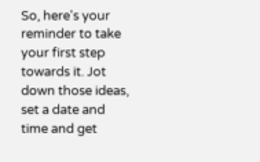So, here's your reminder to take your first step towards it. Jot down those ideas, set a date and time and get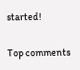started!

Top comments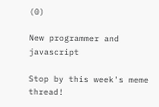(0)

New programmer and javascript

Stop by this week's meme thread!